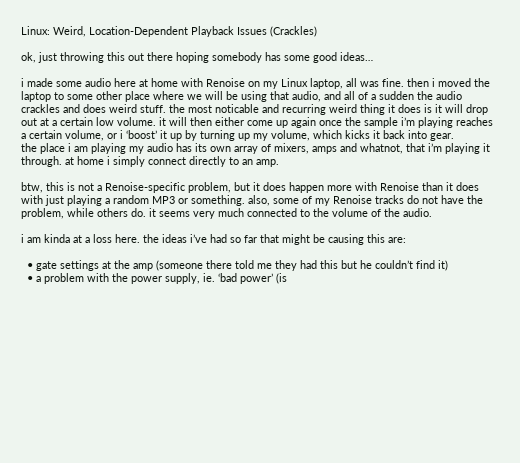Linux: Weird, Location-Dependent Playback Issues (Crackles)

ok, just throwing this out there hoping somebody has some good ideas…

i made some audio here at home with Renoise on my Linux laptop, all was fine. then i moved the laptop to some other place where we will be using that audio, and all of a sudden the audio crackles and does weird stuff. the most noticable and recurring weird thing it does is it will drop out at a certain low volume. it will then either come up again once the sample i’m playing reaches a certain volume, or i ‘boost’ it up by turning up my volume, which kicks it back into gear.
the place i am playing my audio has its own array of mixers, amps and whatnot, that i’m playing it through. at home i simply connect directly to an amp.

btw, this is not a Renoise-specific problem, but it does happen more with Renoise than it does with just playing a random MP3 or something. also, some of my Renoise tracks do not have the problem, while others do. it seems very much connected to the volume of the audio.

i am kinda at a loss here. the ideas i’ve had so far that might be causing this are:

  • gate settings at the amp (someone there told me they had this but he couldn’t find it)
  • a problem with the power supply, ie. ‘bad power’ (is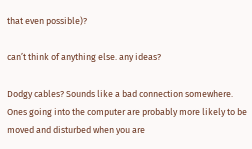that even possible)?

can’t think of anything else. any ideas?

Dodgy cables? Sounds like a bad connection somewhere. Ones going into the computer are probably more likely to be moved and disturbed when you are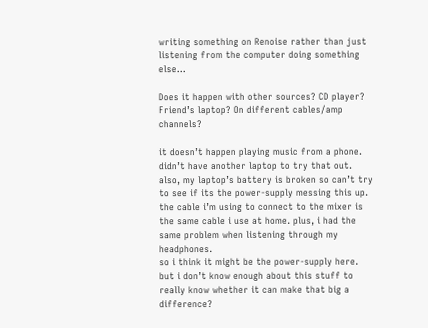writing something on Renoise rather than just listening from the computer doing something else…

Does it happen with other sources? CD player? Friend’s laptop? On different cables/amp channels?

it doesn’t happen playing music from a phone. didn’t have another laptop to try that out. also, my laptop’s battery is broken so can’t try to see if its the power-supply messing this up. the cable i’m using to connect to the mixer is the same cable i use at home. plus, i had the same problem when listening through my headphones.
so i think it might be the power-supply here. but i don’t know enough about this stuff to really know whether it can make that big a difference?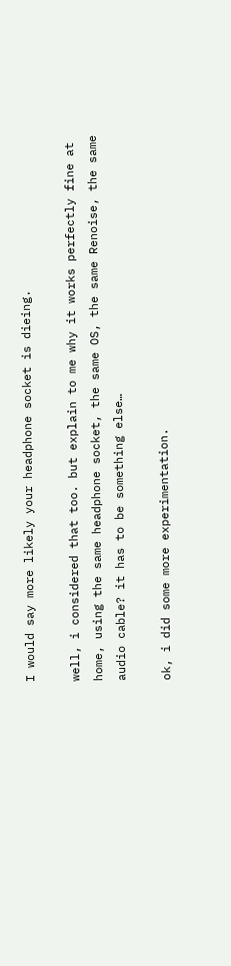I would say more likely your headphone socket is dieing.

well, i considered that too. but explain to me why it works perfectly fine at home, using the same headphone socket, the same OS, the same Renoise, the same audio cable? it has to be something else…

ok, i did some more experimentation.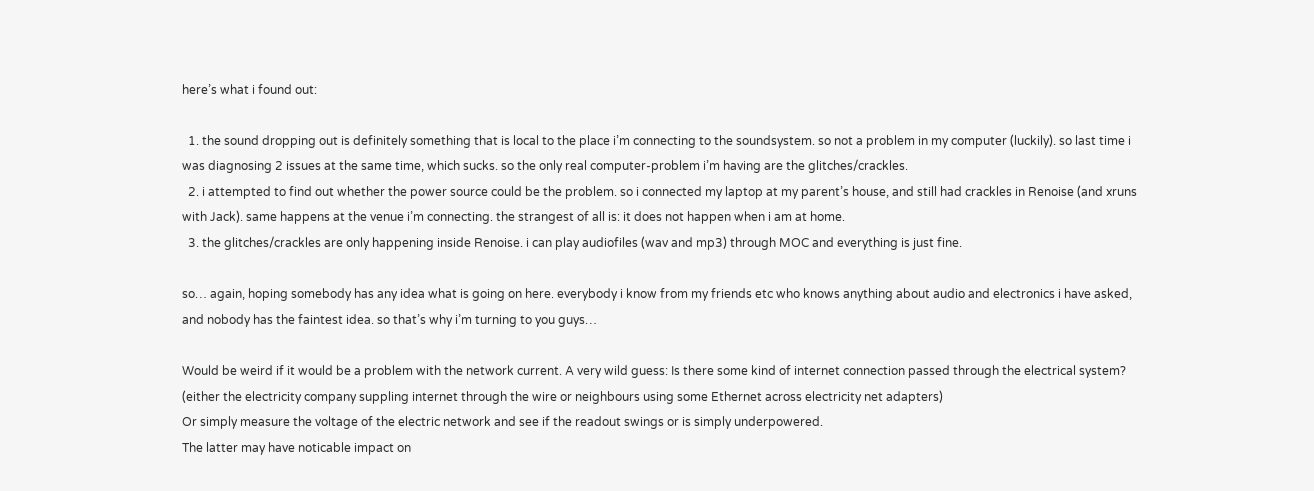here’s what i found out:

  1. the sound dropping out is definitely something that is local to the place i’m connecting to the soundsystem. so not a problem in my computer (luckily). so last time i was diagnosing 2 issues at the same time, which sucks. so the only real computer-problem i’m having are the glitches/crackles.
  2. i attempted to find out whether the power source could be the problem. so i connected my laptop at my parent’s house, and still had crackles in Renoise (and xruns with Jack). same happens at the venue i’m connecting. the strangest of all is: it does not happen when i am at home.
  3. the glitches/crackles are only happening inside Renoise. i can play audiofiles (wav and mp3) through MOC and everything is just fine.

so… again, hoping somebody has any idea what is going on here. everybody i know from my friends etc who knows anything about audio and electronics i have asked, and nobody has the faintest idea. so that’s why i’m turning to you guys…

Would be weird if it would be a problem with the network current. A very wild guess: Is there some kind of internet connection passed through the electrical system? (either the electricity company suppling internet through the wire or neighbours using some Ethernet across electricity net adapters)
Or simply measure the voltage of the electric network and see if the readout swings or is simply underpowered.
The latter may have noticable impact on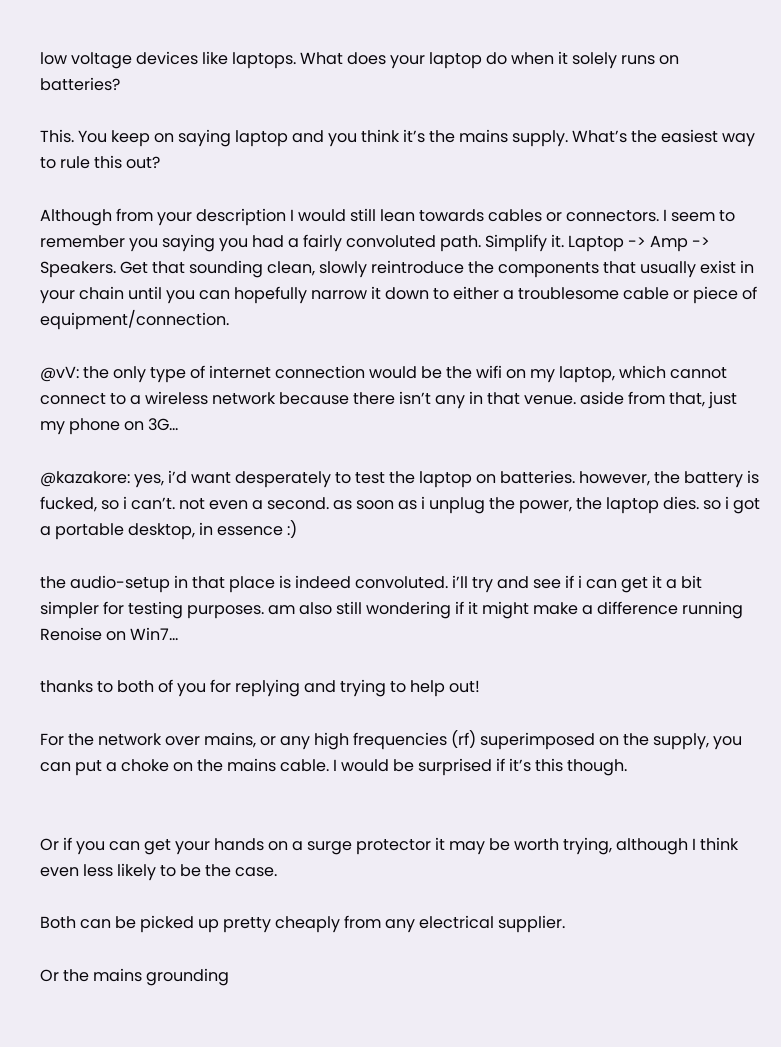low voltage devices like laptops. What does your laptop do when it solely runs on batteries?

This. You keep on saying laptop and you think it’s the mains supply. What’s the easiest way to rule this out?

Although from your description I would still lean towards cables or connectors. I seem to remember you saying you had a fairly convoluted path. Simplify it. Laptop -> Amp -> Speakers. Get that sounding clean, slowly reintroduce the components that usually exist in your chain until you can hopefully narrow it down to either a troublesome cable or piece of equipment/connection.

@vV: the only type of internet connection would be the wifi on my laptop, which cannot connect to a wireless network because there isn’t any in that venue. aside from that, just my phone on 3G…

@kazakore: yes, i’d want desperately to test the laptop on batteries. however, the battery is fucked, so i can’t. not even a second. as soon as i unplug the power, the laptop dies. so i got a portable desktop, in essence :)

the audio-setup in that place is indeed convoluted. i’ll try and see if i can get it a bit simpler for testing purposes. am also still wondering if it might make a difference running Renoise on Win7…

thanks to both of you for replying and trying to help out!

For the network over mains, or any high frequencies (rf) superimposed on the supply, you can put a choke on the mains cable. I would be surprised if it’s this though.


Or if you can get your hands on a surge protector it may be worth trying, although I think even less likely to be the case.

Both can be picked up pretty cheaply from any electrical supplier.

Or the mains grounding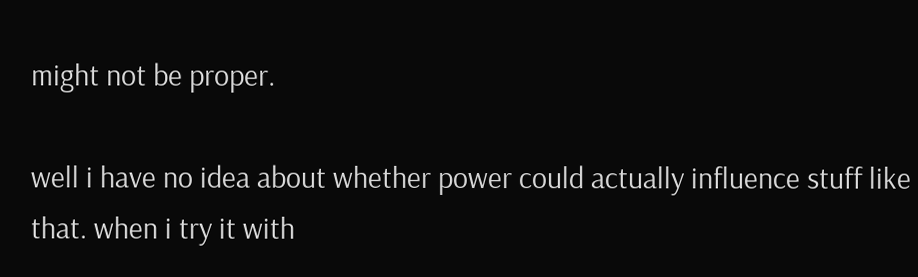might not be proper.

well i have no idea about whether power could actually influence stuff like that. when i try it with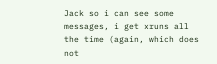Jack so i can see some messages, i get xruns all the time (again, which does not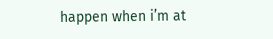happen when i’m at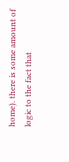home). there is some amount of logic to the fact that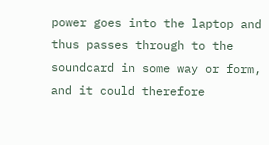power goes into the laptop and thus passes through to the soundcard in some way or form, and it could therefore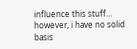influence this stuff… however, i have no solid basis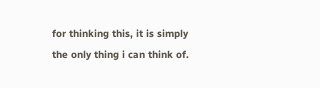for thinking this, it is simply the only thing i can think of.